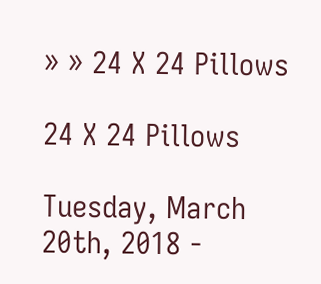» » 24 X 24 Pillows

24 X 24 Pillows

Tuesday, March 20th, 2018 -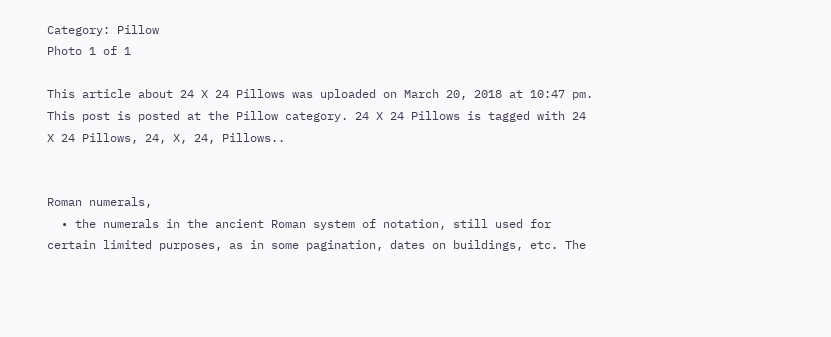Category: Pillow
Photo 1 of 1

This article about 24 X 24 Pillows was uploaded on March 20, 2018 at 10:47 pm. This post is posted at the Pillow category. 24 X 24 Pillows is tagged with 24 X 24 Pillows, 24, X, 24, Pillows..


Roman numerals,
  • the numerals in the ancient Roman system of notation, still used for certain limited purposes, as in some pagination, dates on buildings, etc. The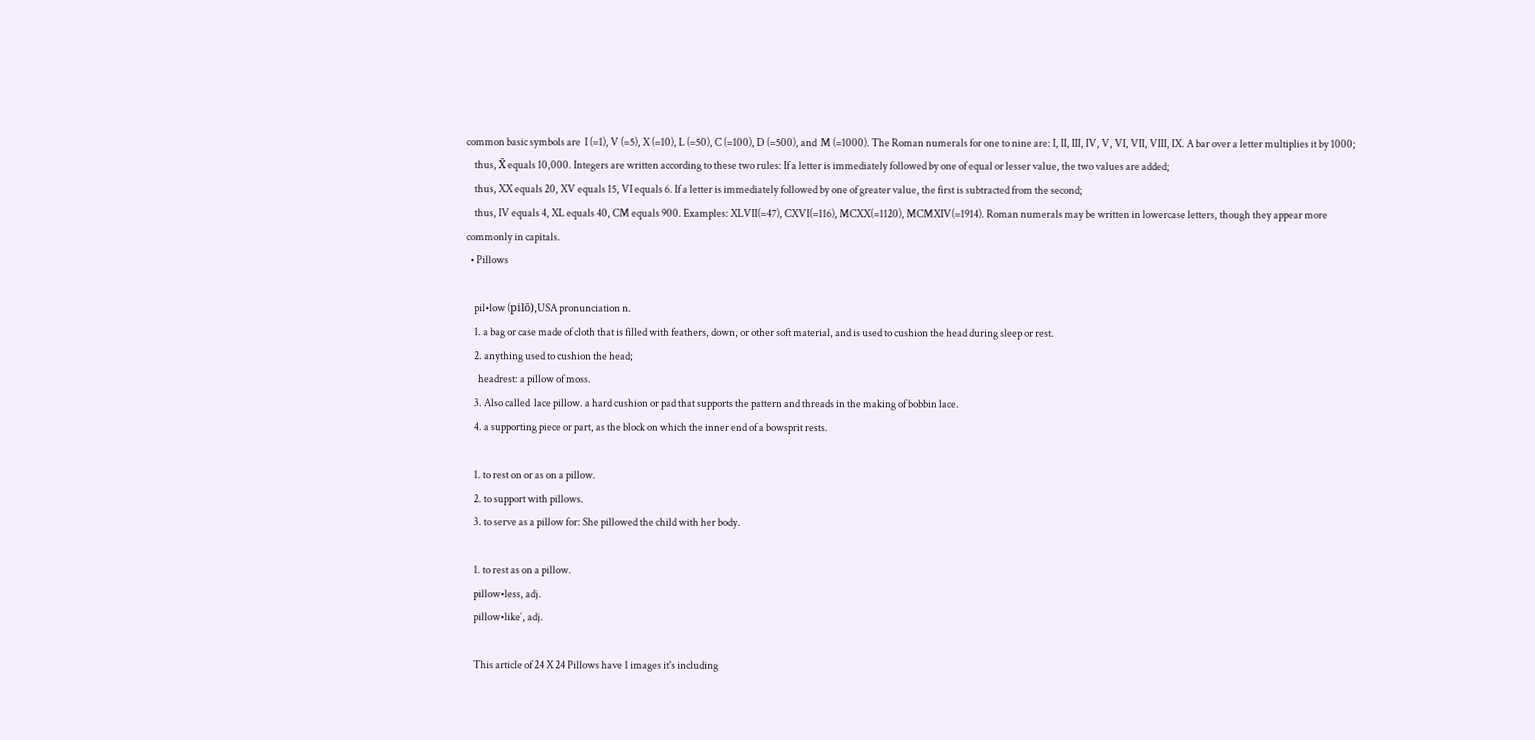common basic symbols are  I (=1), V (=5), X (=10), L (=50), C (=100), D (=500), and  M (=1000). The Roman numerals for one to nine are: I, II, III, IV, V, VI, VII, VIII, IX. A bar over a letter multiplies it by 1000;
    thus, X̄ equals 10,000. Integers are written according to these two rules: If a letter is immediately followed by one of equal or lesser value, the two values are added;
    thus, XX equals 20, XV equals 15, VI equals 6. If a letter is immediately followed by one of greater value, the first is subtracted from the second;
    thus, IV equals 4, XL equals 40, CM equals 900. Examples: XLVII(=47), CXVI(=116), MCXX(=1120), MCMXIV(=1914). Roman numerals may be written in lowercase letters, though they appear more commonly in capitals.
  • Pillows

    pil•low (pilō),USA pronunciation n.
    1. a bag or case made of cloth that is filled with feathers, down, or other soft material, and is used to cushion the head during sleep or rest.
    2. anything used to cushion the head;
      headrest: a pillow of moss.
    3. Also called  lace pillow. a hard cushion or pad that supports the pattern and threads in the making of bobbin lace.
    4. a supporting piece or part, as the block on which the inner end of a bowsprit rests.

    1. to rest on or as on a pillow.
    2. to support with pillows.
    3. to serve as a pillow for: She pillowed the child with her body.

    1. to rest as on a pillow.
    pillow•less, adj.
    pillow•like′, adj.

    This article of 24 X 24 Pillows have 1 images it's including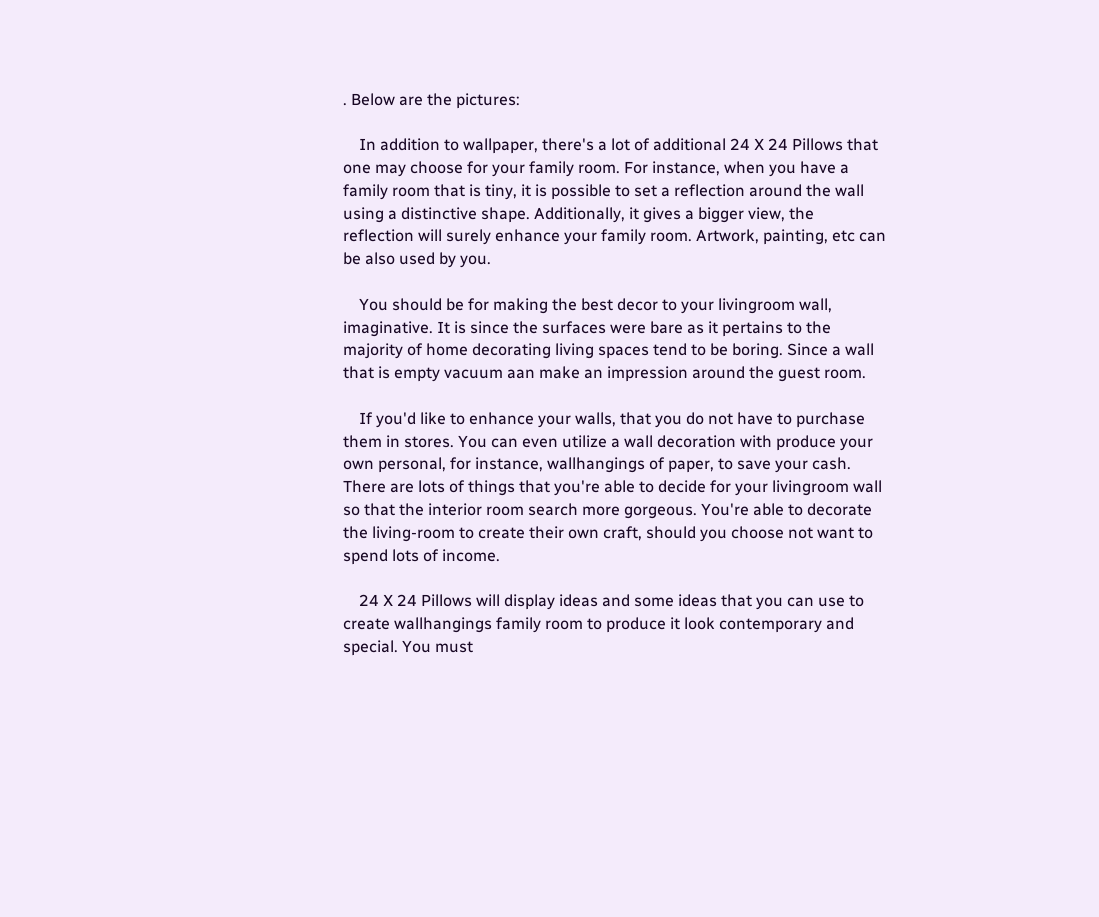. Below are the pictures:

    In addition to wallpaper, there's a lot of additional 24 X 24 Pillows that one may choose for your family room. For instance, when you have a family room that is tiny, it is possible to set a reflection around the wall using a distinctive shape. Additionally, it gives a bigger view, the reflection will surely enhance your family room. Artwork, painting, etc can be also used by you.

    You should be for making the best decor to your livingroom wall, imaginative. It is since the surfaces were bare as it pertains to the majority of home decorating living spaces tend to be boring. Since a wall that is empty vacuum aan make an impression around the guest room.

    If you'd like to enhance your walls, that you do not have to purchase them in stores. You can even utilize a wall decoration with produce your own personal, for instance, wallhangings of paper, to save your cash. There are lots of things that you're able to decide for your livingroom wall so that the interior room search more gorgeous. You're able to decorate the living-room to create their own craft, should you choose not want to spend lots of income.

    24 X 24 Pillows will display ideas and some ideas that you can use to create wallhangings family room to produce it look contemporary and special. You must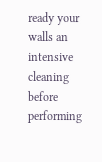ready your walls an intensive cleaning before performing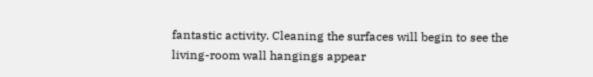fantastic activity. Cleaning the surfaces will begin to see the living-room wall hangings appear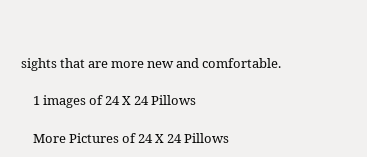sights that are more new and comfortable.

    1 images of 24 X 24 Pillows

    More Pictures of 24 X 24 Pillows